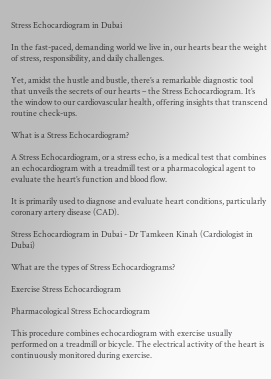Stress Echocardiogram in Dubai

In the fast-paced, demanding world we live in, our hearts bear the weight of stress, responsibility, and daily challenges.

Yet, amidst the hustle and bustle, there’s a remarkable diagnostic tool that unveils the secrets of our hearts – the Stress Echocardiogram. It’s the window to our cardiovascular health, offering insights that transcend routine check-ups.

What is a Stress Echocardiogram?

A Stress Echocardiogram, or a stress echo, is a medical test that combines an echocardiogram with a treadmill test or a pharmacological agent to evaluate the heart’s function and blood flow.

It is primarily used to diagnose and evaluate heart conditions, particularly coronary artery disease (CAD).

Stress Echocardiogram in Dubai - Dr Tamkeen Kinah (Cardiologist in Dubai)

What are the types of Stress Echocardiograms?

Exercise Stress Echocardiogram

Pharmacological Stress Echocardiogram

This procedure combines echocardiogram with exercise usually performed on a treadmill or bicycle. The electrical activity of the heart is continuously monitored during exercise.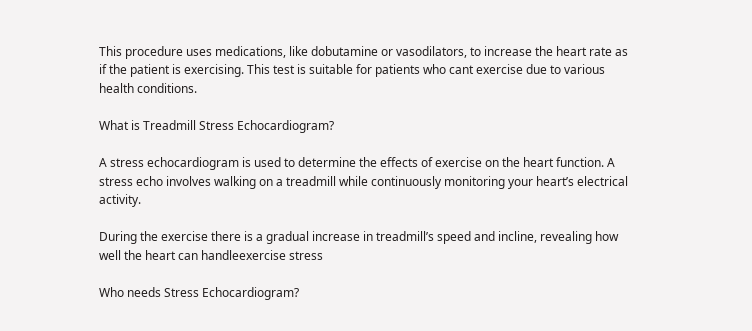This procedure uses medications, like dobutamine or vasodilators, to increase the heart rate as if the patient is exercising. This test is suitable for patients who cant exercise due to various health conditions.

What is Treadmill Stress Echocardiogram?

A stress echocardiogram is used to determine the effects of exercise on the heart function. A stress echo involves walking on a treadmill while continuously monitoring your heart’s electrical activity.

During the exercise there is a gradual increase in treadmill’s speed and incline, revealing how well the heart can handleexercise stress

Who needs Stress Echocardiogram?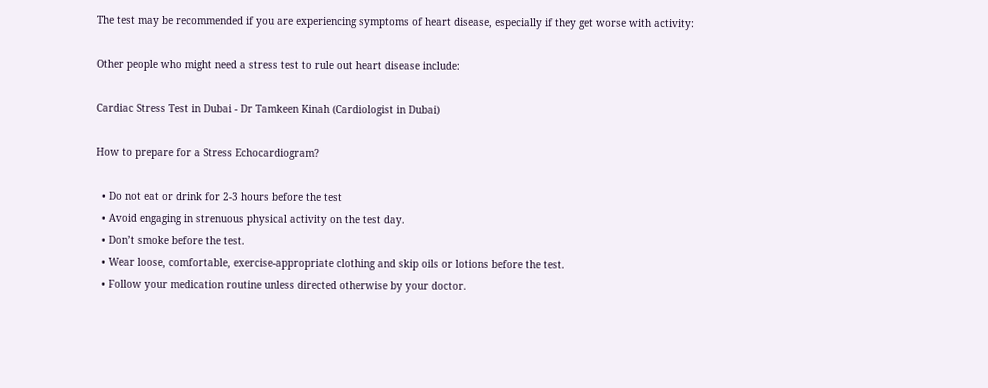The test may be recommended if you are experiencing symptoms of heart disease, especially if they get worse with activity:

Other people who might need a stress test to rule out heart disease include:

Cardiac Stress Test in Dubai - Dr Tamkeen Kinah (Cardiologist in Dubai)

How to prepare for a Stress Echocardiogram?

  • Do not eat or drink for 2-3 hours before the test
  • Avoid engaging in strenuous physical activity on the test day.
  • Don’t smoke before the test.
  • Wear loose, comfortable, exercise-appropriate clothing and skip oils or lotions before the test.
  • Follow your medication routine unless directed otherwise by your doctor.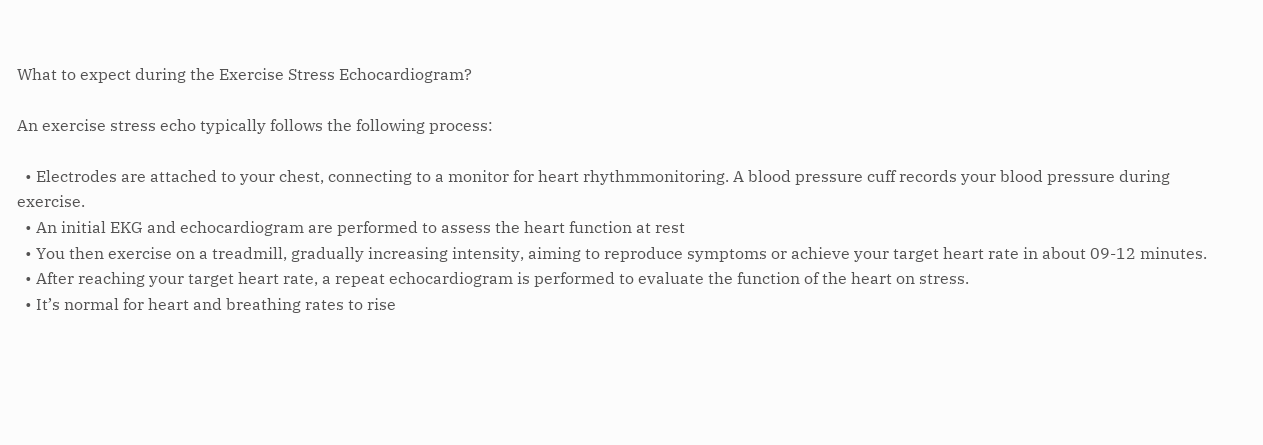What to expect during the Exercise Stress Echocardiogram?

An exercise stress echo typically follows the following process:

  • Electrodes are attached to your chest, connecting to a monitor for heart rhythmmonitoring. A blood pressure cuff records your blood pressure during exercise.
  • An initial EKG and echocardiogram are performed to assess the heart function at rest
  • You then exercise on a treadmill, gradually increasing intensity, aiming to reproduce symptoms or achieve your target heart rate in about 09-12 minutes.
  • After reaching your target heart rate, a repeat echocardiogram is performed to evaluate the function of the heart on stress.
  • It’s normal for heart and breathing rates to rise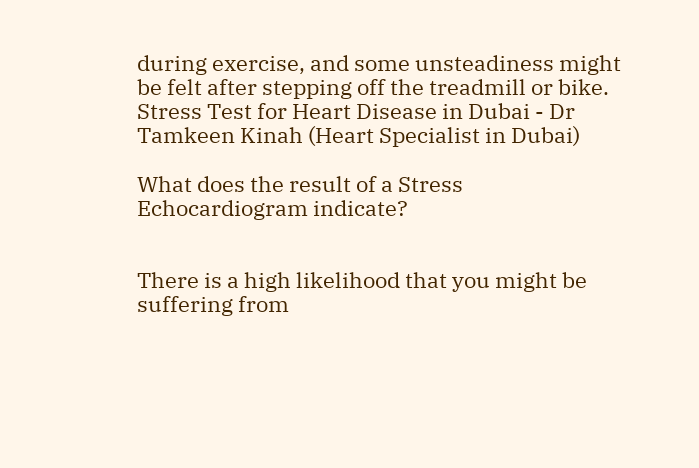during exercise, and some unsteadiness might be felt after stepping off the treadmill or bike.
Stress Test for Heart Disease in Dubai - Dr Tamkeen Kinah (Heart Specialist in Dubai)

What does the result of a Stress Echocardiogram indicate?


There is a high likelihood that you might be suffering from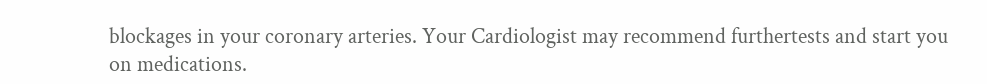blockages in your coronary arteries. Your Cardiologist may recommend furthertests and start you on medications.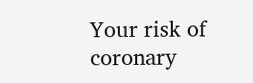Your risk of coronary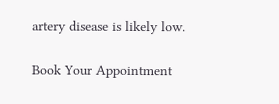artery disease is likely low.

Book Your Appointment